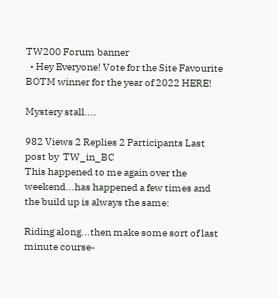TW200 Forum banner
  • Hey Everyone! Vote for the Site Favourite BOTM winner for the year of 2022 HERE!

Mystery stall....

982 Views 2 Replies 2 Participants Last post by  TW_in_BC
This happened to me again over the weekend...has happened a few times and the build up is always the same:

Riding along...then make some sort of last minute course-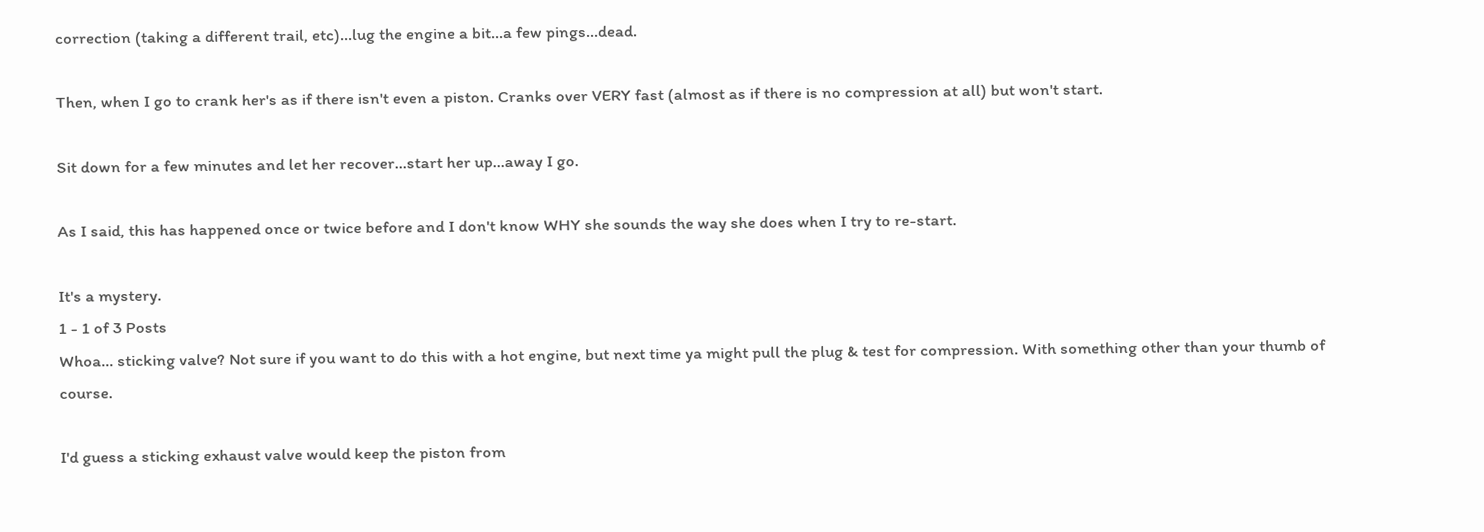correction (taking a different trail, etc)...lug the engine a bit...a few pings...dead.

Then, when I go to crank her's as if there isn't even a piston. Cranks over VERY fast (almost as if there is no compression at all) but won't start.

Sit down for a few minutes and let her recover...start her up...away I go.

As I said, this has happened once or twice before and I don't know WHY she sounds the way she does when I try to re-start.

It's a mystery.
1 - 1 of 3 Posts
Whoa... sticking valve? Not sure if you want to do this with a hot engine, but next time ya might pull the plug & test for compression. With something other than your thumb of course.

I'd guess a sticking exhaust valve would keep the piston from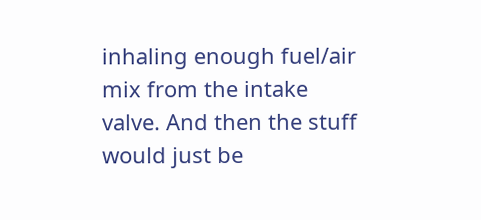inhaling enough fuel/air mix from the intake valve. And then the stuff would just be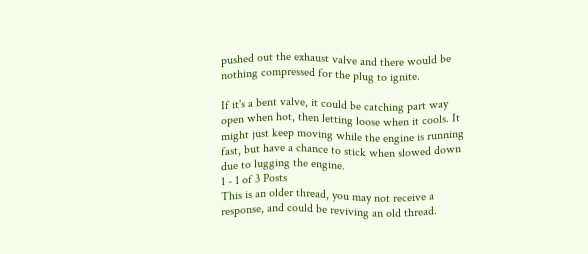pushed out the exhaust valve and there would be nothing compressed for the plug to ignite.

If it's a bent valve, it could be catching part way open when hot, then letting loose when it cools. It might just keep moving while the engine is running fast, but have a chance to stick when slowed down due to lugging the engine.
1 - 1 of 3 Posts
This is an older thread, you may not receive a response, and could be reviving an old thread.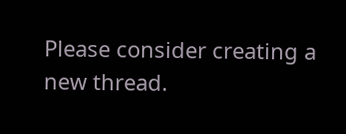Please consider creating a new thread.